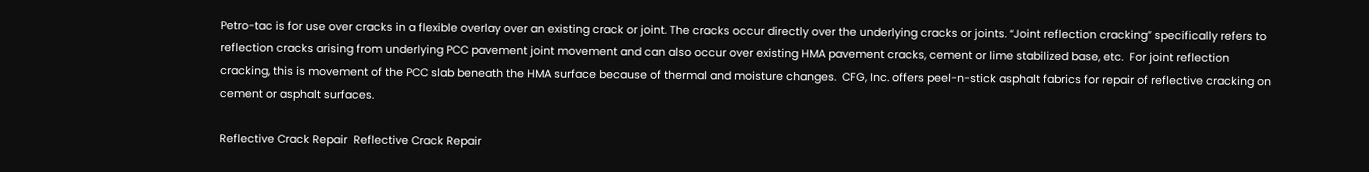Petro-tac is for use over cracks in a flexible overlay over an existing crack or joint. The cracks occur directly over the underlying cracks or joints. “Joint reflection cracking” specifically refers to reflection cracks arising from underlying PCC pavement joint movement and can also occur over existing HMA pavement cracks, cement or lime stabilized base, etc.  For joint reflection cracking, this is movement of the PCC slab beneath the HMA surface because of thermal and moisture changes.  CFG, Inc. offers peel-n-stick asphalt fabrics for repair of reflective cracking on cement or asphalt surfaces.

Reflective Crack Repair  Reflective Crack Repair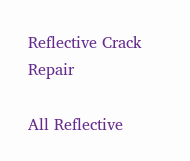Reflective Crack Repair

All Reflective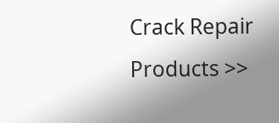Crack Repair Products >>